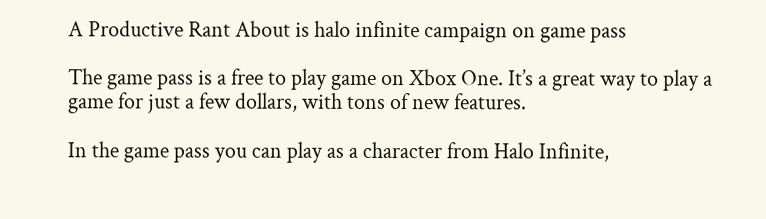A Productive Rant About is halo infinite campaign on game pass

The game pass is a free to play game on Xbox One. It’s a great way to play a game for just a few dollars, with tons of new features.

In the game pass you can play as a character from Halo Infinite,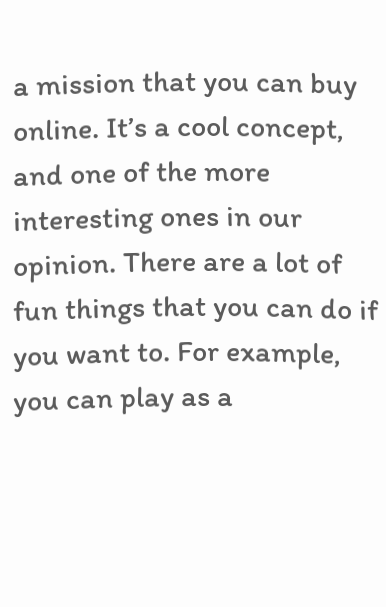a mission that you can buy online. It’s a cool concept, and one of the more interesting ones in our opinion. There are a lot of fun things that you can do if you want to. For example, you can play as a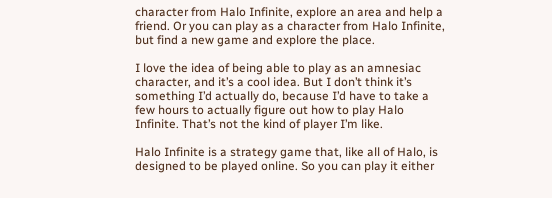character from Halo Infinite, explore an area and help a friend. Or you can play as a character from Halo Infinite, but find a new game and explore the place.

I love the idea of being able to play as an amnesiac character, and it’s a cool idea. But I don’t think it’s something I’d actually do, because I’d have to take a few hours to actually figure out how to play Halo Infinite. That’s not the kind of player I’m like.

Halo Infinite is a strategy game that, like all of Halo, is designed to be played online. So you can play it either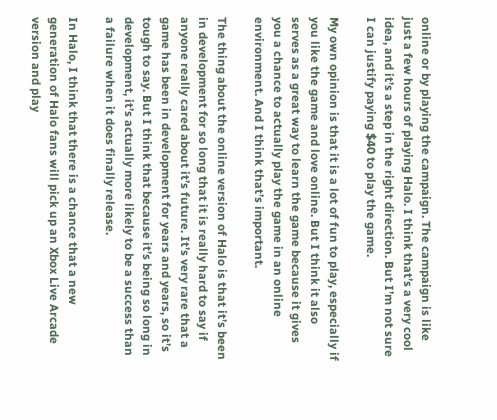online or by playing the campaign. The campaign is like just a few hours of playing Halo. I think that’s a very cool idea, and it’s a step in the right direction. But I’m not sure I can justify paying $40 to play the game.

My own opinion is that it is a lot of fun to play, especially if you like the game and love online. But I think it also serves as a great way to learn the game because it gives you a chance to actually play the game in an online environment. And I think that’s important.

The thing about the online version of Halo is that it’s been in development for so long that it is really hard to say if anyone really cared about it’s future. It’s very rare that a game has been in development for years and years, so it’s tough to say. But I think that because it’s being so long in development, it’s actually more likely to be a success than a failure when it does finally release.

In Halo, I think that there is a chance that a new generation of Halo fans will pick up an Xbox Live Arcade version and play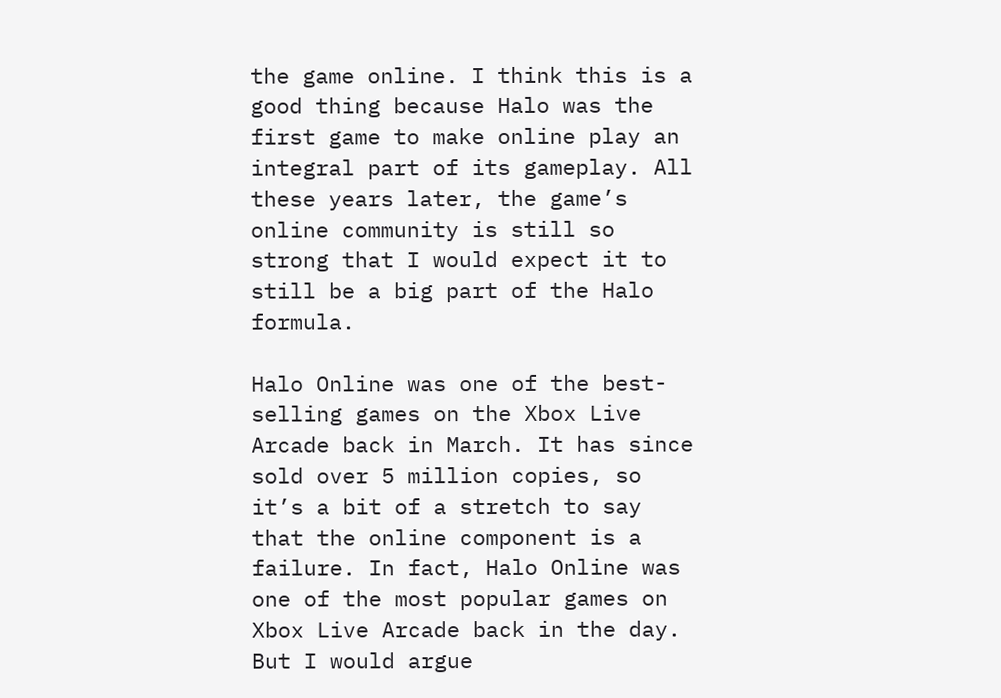the game online. I think this is a good thing because Halo was the first game to make online play an integral part of its gameplay. All these years later, the game’s online community is still so strong that I would expect it to still be a big part of the Halo formula.

Halo Online was one of the best-selling games on the Xbox Live Arcade back in March. It has since sold over 5 million copies, so it’s a bit of a stretch to say that the online component is a failure. In fact, Halo Online was one of the most popular games on Xbox Live Arcade back in the day. But I would argue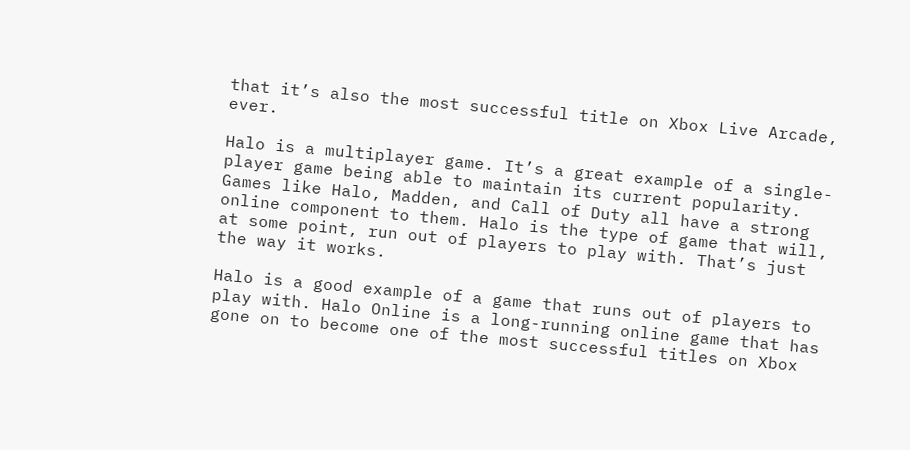that it’s also the most successful title on Xbox Live Arcade, ever.

Halo is a multiplayer game. It’s a great example of a single-player game being able to maintain its current popularity. Games like Halo, Madden, and Call of Duty all have a strong online component to them. Halo is the type of game that will, at some point, run out of players to play with. That’s just the way it works.

Halo is a good example of a game that runs out of players to play with. Halo Online is a long-running online game that has gone on to become one of the most successful titles on Xbox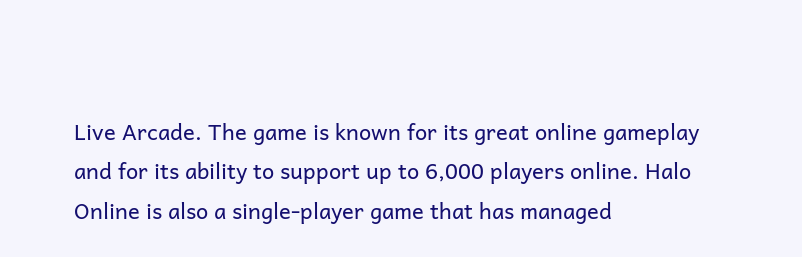Live Arcade. The game is known for its great online gameplay and for its ability to support up to 6,000 players online. Halo Online is also a single-player game that has managed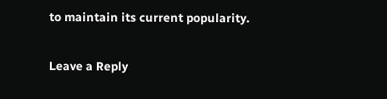to maintain its current popularity.

Leave a Reply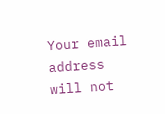Your email address will not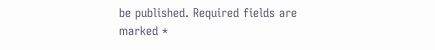be published. Required fields are marked *